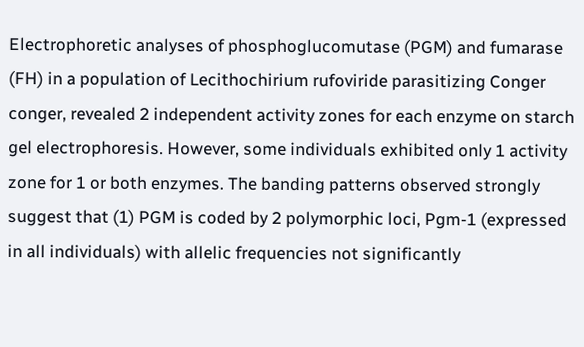Electrophoretic analyses of phosphoglucomutase (PGM) and fumarase (FH) in a population of Lecithochirium rufoviride parasitizing Conger conger, revealed 2 independent activity zones for each enzyme on starch gel electrophoresis. However, some individuals exhibited only 1 activity zone for 1 or both enzymes. The banding patterns observed strongly suggest that (1) PGM is coded by 2 polymorphic loci, Pgm-1 (expressed in all individuals) with allelic frequencies not significantly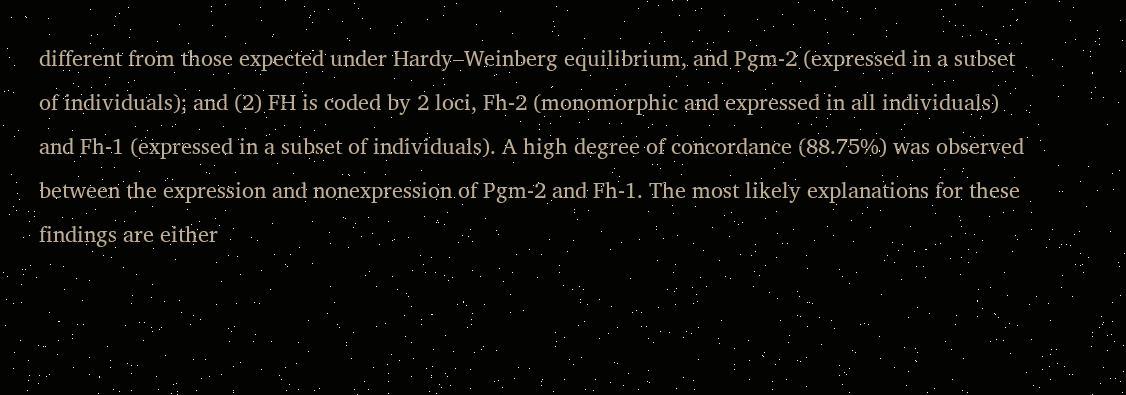different from those expected under Hardy–Weinberg equilibrium, and Pgm-2 (expressed in a subset of individuals); and (2) FH is coded by 2 loci, Fh-2 (monomorphic and expressed in all individuals) and Fh-1 (expressed in a subset of individuals). A high degree of concordance (88.75%) was observed between the expression and nonexpression of Pgm-2 and Fh-1. The most likely explanations for these findings are either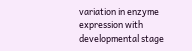variation in enzyme expression with developmental stage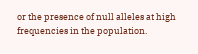or the presence of null alleles at high frequencies in the population.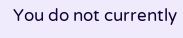You do not currently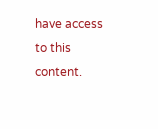have access to this content.